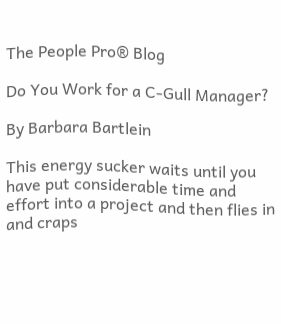The People Pro® Blog

Do You Work for a C-Gull Manager?

By Barbara Bartlein

This energy sucker waits until you have put considerable time and effort into a project and then flies in and craps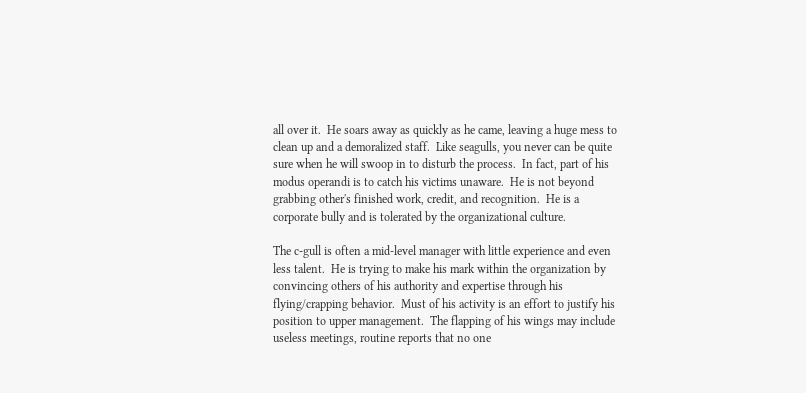all over it.  He soars away as quickly as he came, leaving a huge mess to clean up and a demoralized staff.  Like seagulls, you never can be quite sure when he will swoop in to disturb the process.  In fact, part of his modus operandi is to catch his victims unaware.  He is not beyond grabbing other's finished work, credit, and recognition.  He is a corporate bully and is tolerated by the organizational culture.

The c-gull is often a mid-level manager with little experience and even less talent.  He is trying to make his mark within the organization by convincing others of his authority and expertise through his flying/crapping behavior.  Must of his activity is an effort to justify his position to upper management.  The flapping of his wings may include useless meetings, routine reports that no one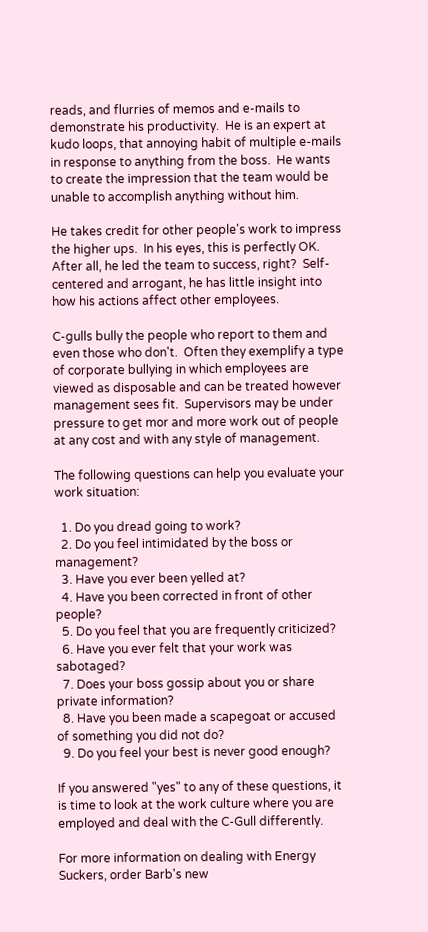reads, and flurries of memos and e-mails to demonstrate his productivity.  He is an expert at kudo loops, that annoying habit of multiple e-mails in response to anything from the boss.  He wants to create the impression that the team would be unable to accomplish anything without him.

He takes credit for other people's work to impress the higher ups.  In his eyes, this is perfectly OK.  After all, he led the team to success, right?  Self-centered and arrogant, he has little insight into how his actions affect other employees.

C-gulls bully the people who report to them and even those who don't.  Often they exemplify a type of corporate bullying in which employees are viewed as disposable and can be treated however management sees fit.  Supervisors may be under pressure to get mor and more work out of people at any cost and with any style of management.

The following questions can help you evaluate your work situation:

  1. Do you dread going to work?
  2. Do you feel intimidated by the boss or management?
  3. Have you ever been yelled at?
  4. Have you been corrected in front of other people?
  5. Do you feel that you are frequently criticized?
  6. Have you ever felt that your work was sabotaged?
  7. Does your boss gossip about you or share private information?
  8. Have you been made a scapegoat or accused of something you did not do?
  9. Do you feel your best is never good enough?

If you answered "yes" to any of these questions, it is time to look at the work culture where you are employed and deal with the C-Gull differently.

For more information on dealing with Energy Suckers, order Barb's new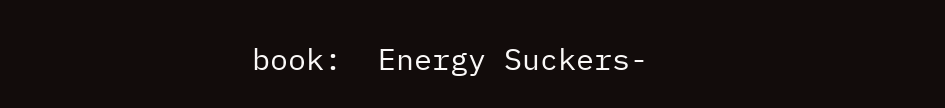book:  Energy Suckers-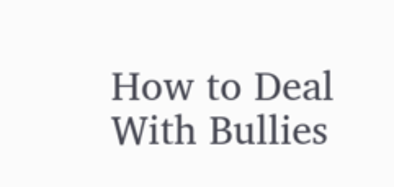How to Deal With Bullies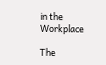in the Workplace

The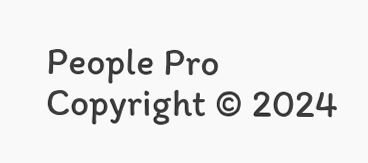People Pro
Copyright © 2024